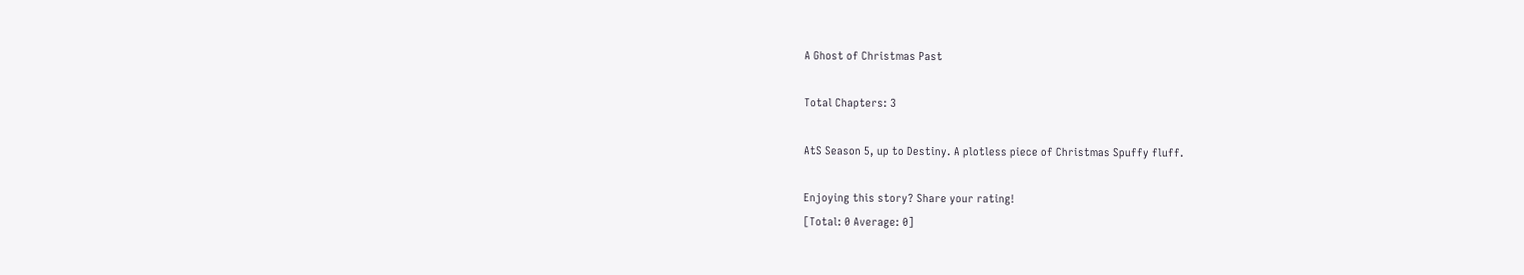A Ghost of Christmas Past

Total Chapters: 3

AtS Season 5, up to Destiny. A plotless piece of Christmas Spuffy fluff.

Enjoying this story? Share your rating!
[Total: 0 Average: 0]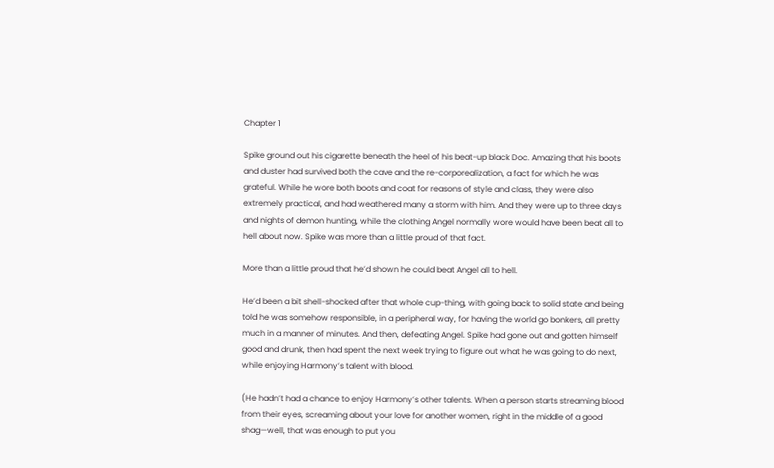Chapter 1

Spike ground out his cigarette beneath the heel of his beat-up black Doc. Amazing that his boots and duster had survived both the cave and the re-corporealization, a fact for which he was grateful. While he wore both boots and coat for reasons of style and class, they were also extremely practical, and had weathered many a storm with him. And they were up to three days and nights of demon hunting, while the clothing Angel normally wore would have been beat all to hell about now. Spike was more than a little proud of that fact.

More than a little proud that he’d shown he could beat Angel all to hell.

He’d been a bit shell-shocked after that whole cup-thing, with going back to solid state and being told he was somehow responsible, in a peripheral way, for having the world go bonkers, all pretty much in a manner of minutes. And then, defeating Angel. Spike had gone out and gotten himself good and drunk, then had spent the next week trying to figure out what he was going to do next, while enjoying Harmony’s talent with blood.

(He hadn’t had a chance to enjoy Harmony’s other talents. When a person starts streaming blood from their eyes, screaming about your love for another women, right in the middle of a good shag—well, that was enough to put you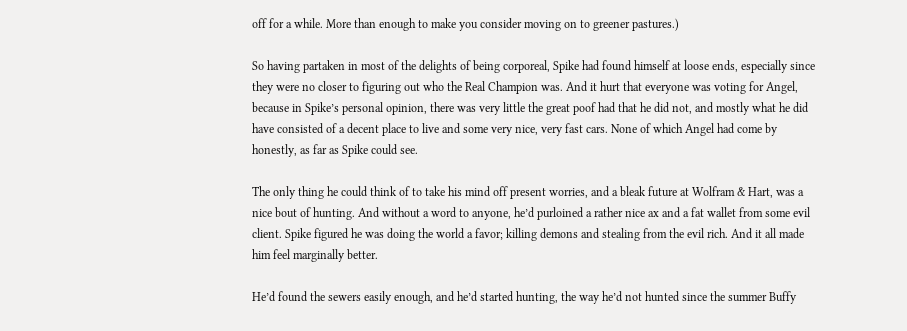off for a while. More than enough to make you consider moving on to greener pastures.)

So having partaken in most of the delights of being corporeal, Spike had found himself at loose ends, especially since they were no closer to figuring out who the Real Champion was. And it hurt that everyone was voting for Angel, because in Spike’s personal opinion, there was very little the great poof had that he did not, and mostly what he did have consisted of a decent place to live and some very nice, very fast cars. None of which Angel had come by honestly, as far as Spike could see.

The only thing he could think of to take his mind off present worries, and a bleak future at Wolfram & Hart, was a nice bout of hunting. And without a word to anyone, he’d purloined a rather nice ax and a fat wallet from some evil client. Spike figured he was doing the world a favor; killing demons and stealing from the evil rich. And it all made him feel marginally better.

He’d found the sewers easily enough, and he’d started hunting, the way he’d not hunted since the summer Buffy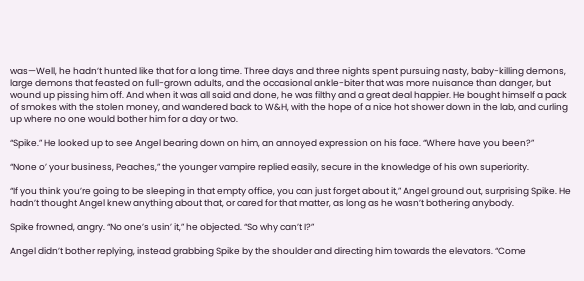was—Well, he hadn’t hunted like that for a long time. Three days and three nights spent pursuing nasty, baby-killing demons, large demons that feasted on full-grown adults, and the occasional ankle-biter that was more nuisance than danger, but wound up pissing him off. And when it was all said and done, he was filthy and a great deal happier. He bought himself a pack of smokes with the stolen money, and wandered back to W&H, with the hope of a nice hot shower down in the lab, and curling up where no one would bother him for a day or two.

“Spike.” He looked up to see Angel bearing down on him, an annoyed expression on his face. “Where have you been?”

“None o’ your business, Peaches,” the younger vampire replied easily, secure in the knowledge of his own superiority.

“If you think you’re going to be sleeping in that empty office, you can just forget about it,” Angel ground out, surprising Spike. He hadn’t thought Angel knew anything about that, or cared for that matter, as long as he wasn’t bothering anybody.

Spike frowned, angry. “No one’s usin’ it,” he objected. “So why can’t I?”

Angel didn’t bother replying, instead grabbing Spike by the shoulder and directing him towards the elevators. “Come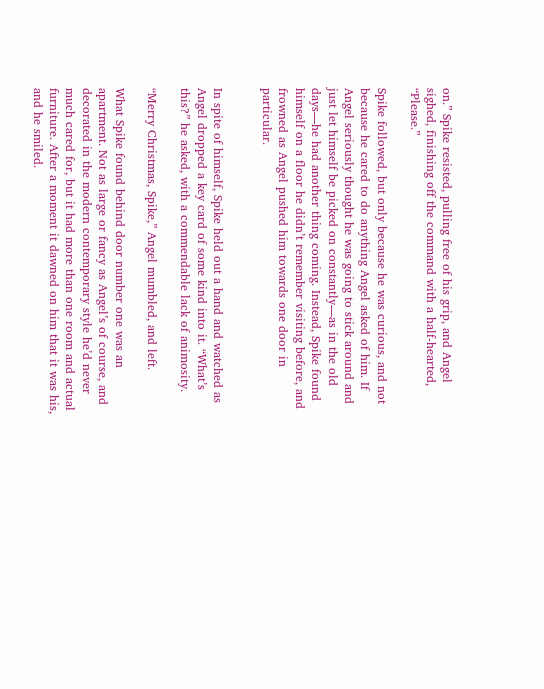on.” Spike resisted, pulling free of his grip, and Angel sighed, finishing off the command with a half-hearted, “Please.”

Spike followed, but only because he was curious, and not because he cared to do anything Angel asked of him. If Angel seriously thought he was going to stick around and just let himself be picked on constantly—as in the old days—he had another thing coming. Instead, Spike found himself on a floor he didn’t remember visiting before, and frowned as Angel pushed him towards one door in particular.


In spite of himself, Spike held out a hand and watched as Angel dropped a key card of some kind into it. “What’s this?” he asked, with a commendable lack of animosity.

“Merry Christmas, Spike,” Angel mumbled, and left.

What Spike found behind door number one was an apartment. Not as large or fancy as Angel’s of course, and decorated in the modern contemporary style he’d never much cared for, but it had more than one room and actual furniture. After a moment it dawned on him that it was his, and he smiled.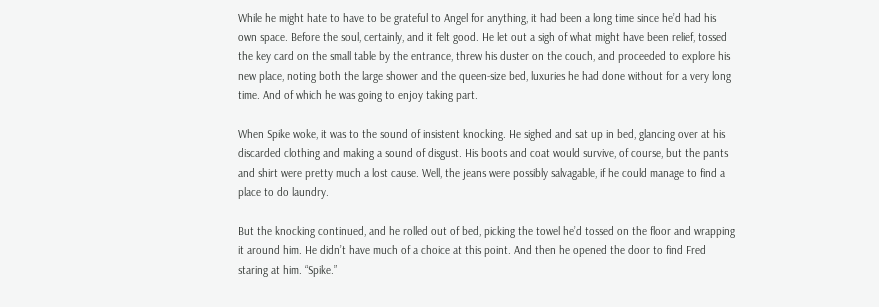While he might hate to have to be grateful to Angel for anything, it had been a long time since he’d had his own space. Before the soul, certainly, and it felt good. He let out a sigh of what might have been relief, tossed the key card on the small table by the entrance, threw his duster on the couch, and proceeded to explore his new place, noting both the large shower and the queen-size bed, luxuries he had done without for a very long time. And of which he was going to enjoy taking part.

When Spike woke, it was to the sound of insistent knocking. He sighed and sat up in bed, glancing over at his discarded clothing and making a sound of disgust. His boots and coat would survive, of course, but the pants and shirt were pretty much a lost cause. Well, the jeans were possibly salvagable, if he could manage to find a place to do laundry.

But the knocking continued, and he rolled out of bed, picking the towel he’d tossed on the floor and wrapping it around him. He didn’t have much of a choice at this point. And then he opened the door to find Fred staring at him. “Spike.”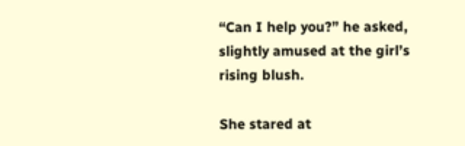“Can I help you?” he asked, slightly amused at the girl’s rising blush.

She stared at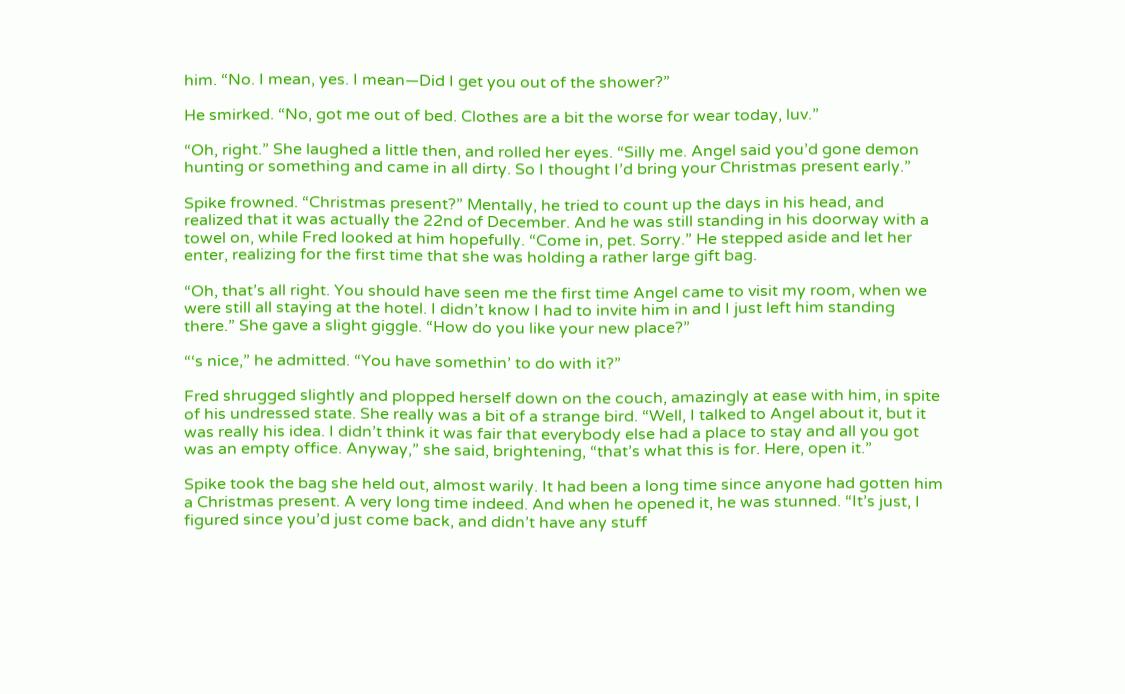him. “No. I mean, yes. I mean—Did I get you out of the shower?”

He smirked. “No, got me out of bed. Clothes are a bit the worse for wear today, luv.”

“Oh, right.” She laughed a little then, and rolled her eyes. “Silly me. Angel said you’d gone demon hunting or something and came in all dirty. So I thought I’d bring your Christmas present early.”

Spike frowned. “Christmas present?” Mentally, he tried to count up the days in his head, and realized that it was actually the 22nd of December. And he was still standing in his doorway with a towel on, while Fred looked at him hopefully. “Come in, pet. Sorry.” He stepped aside and let her enter, realizing for the first time that she was holding a rather large gift bag.

“Oh, that’s all right. You should have seen me the first time Angel came to visit my room, when we were still all staying at the hotel. I didn’t know I had to invite him in and I just left him standing there.” She gave a slight giggle. “How do you like your new place?”

“‘s nice,” he admitted. “You have somethin’ to do with it?”

Fred shrugged slightly and plopped herself down on the couch, amazingly at ease with him, in spite of his undressed state. She really was a bit of a strange bird. “Well, I talked to Angel about it, but it was really his idea. I didn’t think it was fair that everybody else had a place to stay and all you got was an empty office. Anyway,” she said, brightening, “that’s what this is for. Here, open it.”

Spike took the bag she held out, almost warily. It had been a long time since anyone had gotten him a Christmas present. A very long time indeed. And when he opened it, he was stunned. “It’s just, I figured since you’d just come back, and didn’t have any stuff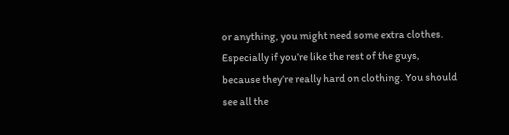or anything, you might need some extra clothes. Especially if you’re like the rest of the guys, because they’re really hard on clothing. You should see all the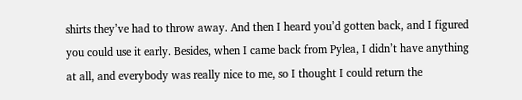shirts they’ve had to throw away. And then I heard you’d gotten back, and I figured you could use it early. Besides, when I came back from Pylea, I didn’t have anything at all, and everybody was really nice to me, so I thought I could return the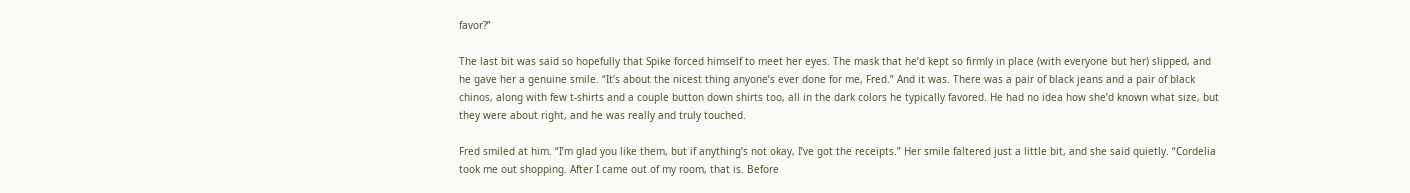favor?”

The last bit was said so hopefully that Spike forced himself to meet her eyes. The mask that he’d kept so firmly in place (with everyone but her) slipped, and he gave her a genuine smile. “It’s about the nicest thing anyone’s ever done for me, Fred.” And it was. There was a pair of black jeans and a pair of black chinos, along with few t-shirts and a couple button down shirts too, all in the dark colors he typically favored. He had no idea how she’d known what size, but they were about right, and he was really and truly touched.

Fred smiled at him. “I’m glad you like them, but if anything’s not okay, I’ve got the receipts.” Her smile faltered just a little bit, and she said quietly. “Cordelia took me out shopping. After I came out of my room, that is. Before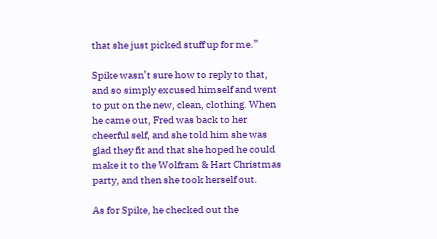that she just picked stuff up for me.”

Spike wasn’t sure how to reply to that, and so simply excused himself and went to put on the new, clean, clothing. When he came out, Fred was back to her cheerful self, and she told him she was glad they fit and that she hoped he could make it to the Wolfram & Hart Christmas party, and then she took herself out.

As for Spike, he checked out the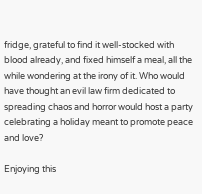fridge, grateful to find it well-stocked with blood already, and fixed himself a meal, all the while wondering at the irony of it. Who would have thought an evil law firm dedicated to spreading chaos and horror would host a party celebrating a holiday meant to promote peace and love?

Enjoying this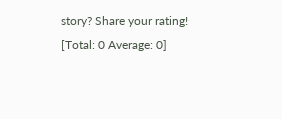story? Share your rating!
[Total: 0 Average: 0]